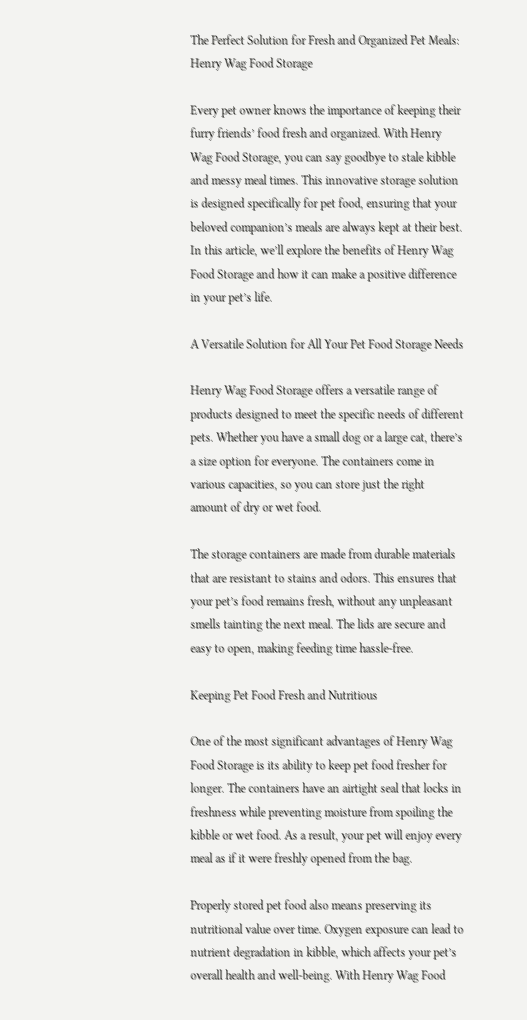The Perfect Solution for Fresh and Organized Pet Meals: Henry Wag Food Storage

Every pet owner knows the importance of keeping their furry friends’ food fresh and organized. With Henry Wag Food Storage, you can say goodbye to stale kibble and messy meal times. This innovative storage solution is designed specifically for pet food, ensuring that your beloved companion’s meals are always kept at their best. In this article, we’ll explore the benefits of Henry Wag Food Storage and how it can make a positive difference in your pet’s life.

A Versatile Solution for All Your Pet Food Storage Needs

Henry Wag Food Storage offers a versatile range of products designed to meet the specific needs of different pets. Whether you have a small dog or a large cat, there’s a size option for everyone. The containers come in various capacities, so you can store just the right amount of dry or wet food.

The storage containers are made from durable materials that are resistant to stains and odors. This ensures that your pet’s food remains fresh, without any unpleasant smells tainting the next meal. The lids are secure and easy to open, making feeding time hassle-free.

Keeping Pet Food Fresh and Nutritious

One of the most significant advantages of Henry Wag Food Storage is its ability to keep pet food fresher for longer. The containers have an airtight seal that locks in freshness while preventing moisture from spoiling the kibble or wet food. As a result, your pet will enjoy every meal as if it were freshly opened from the bag.

Properly stored pet food also means preserving its nutritional value over time. Oxygen exposure can lead to nutrient degradation in kibble, which affects your pet’s overall health and well-being. With Henry Wag Food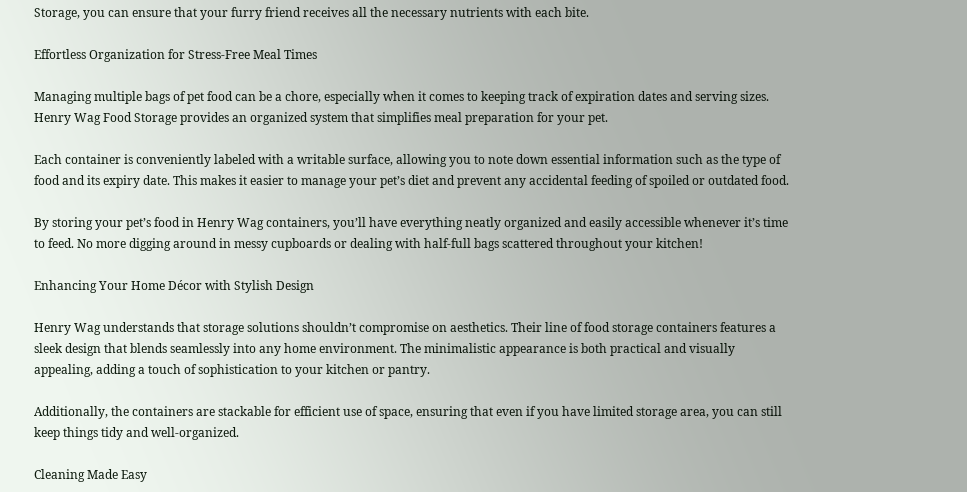Storage, you can ensure that your furry friend receives all the necessary nutrients with each bite.

Effortless Organization for Stress-Free Meal Times

Managing multiple bags of pet food can be a chore, especially when it comes to keeping track of expiration dates and serving sizes. Henry Wag Food Storage provides an organized system that simplifies meal preparation for your pet.

Each container is conveniently labeled with a writable surface, allowing you to note down essential information such as the type of food and its expiry date. This makes it easier to manage your pet’s diet and prevent any accidental feeding of spoiled or outdated food.

By storing your pet’s food in Henry Wag containers, you’ll have everything neatly organized and easily accessible whenever it’s time to feed. No more digging around in messy cupboards or dealing with half-full bags scattered throughout your kitchen!

Enhancing Your Home Décor with Stylish Design

Henry Wag understands that storage solutions shouldn’t compromise on aesthetics. Their line of food storage containers features a sleek design that blends seamlessly into any home environment. The minimalistic appearance is both practical and visually appealing, adding a touch of sophistication to your kitchen or pantry.

Additionally, the containers are stackable for efficient use of space, ensuring that even if you have limited storage area, you can still keep things tidy and well-organized.

Cleaning Made Easy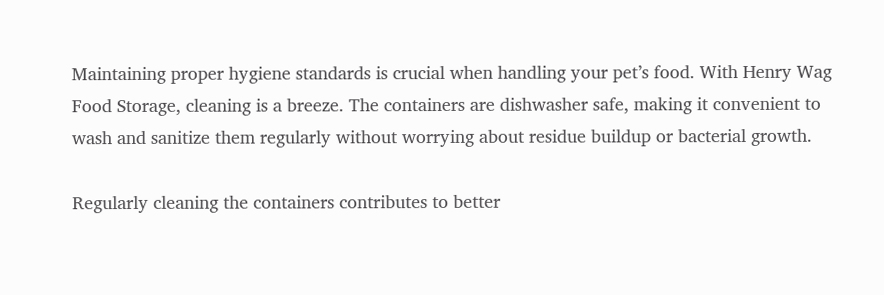Maintaining proper hygiene standards is crucial when handling your pet’s food. With Henry Wag Food Storage, cleaning is a breeze. The containers are dishwasher safe, making it convenient to wash and sanitize them regularly without worrying about residue buildup or bacterial growth.

Regularly cleaning the containers contributes to better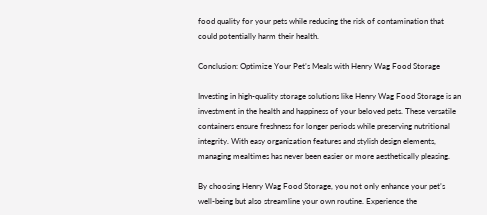food quality for your pets while reducing the risk of contamination that could potentially harm their health.

Conclusion: Optimize Your Pet’s Meals with Henry Wag Food Storage

Investing in high-quality storage solutions like Henry Wag Food Storage is an investment in the health and happiness of your beloved pets. These versatile containers ensure freshness for longer periods while preserving nutritional integrity. With easy organization features and stylish design elements, managing mealtimes has never been easier or more aesthetically pleasing.

By choosing Henry Wag Food Storage, you not only enhance your pet’s well-being but also streamline your own routine. Experience the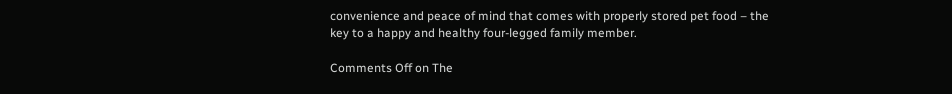convenience and peace of mind that comes with properly stored pet food – the key to a happy and healthy four-legged family member.

Comments Off on The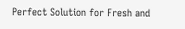Perfect Solution for Fresh and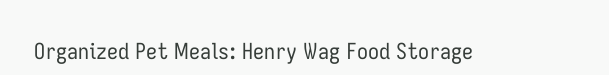Organized Pet Meals: Henry Wag Food Storage